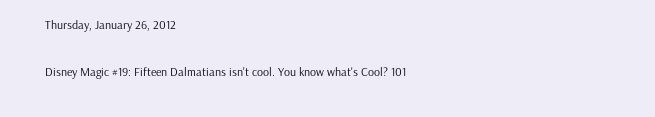Thursday, January 26, 2012

Disney Magic #19: Fifteen Dalmatians isn't cool. You know what's Cool? 101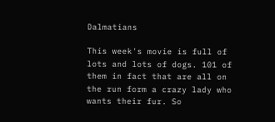Dalmatians

This week's movie is full of lots and lots of dogs. 101 of them in fact that are all on the run form a crazy lady who wants their fur. So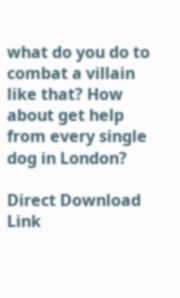what do you do to combat a villain like that? How about get help from every single dog in London?

Direct Download Link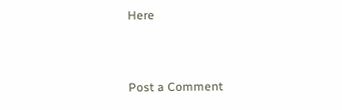Here


Post a Comment